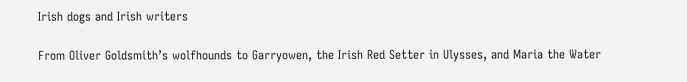Irish dogs and Irish writers

From Oliver Goldsmith’s wolfhounds to Garryowen, the Irish Red Setter in Ulysses, and Maria the Water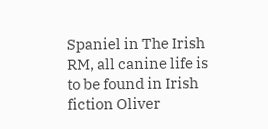Spaniel in The Irish RM, all canine life is to be found in Irish fiction Oliver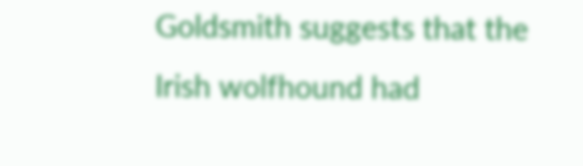Goldsmith suggests that the Irish wolfhound had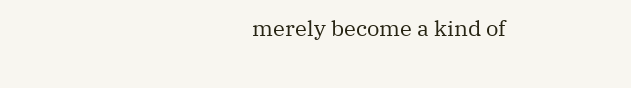merely become a kind of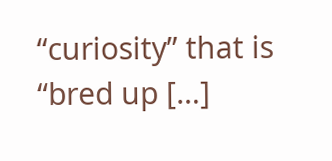“curiosity” that is “bred up […]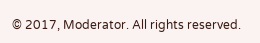© 2017, Moderator. All rights reserved.